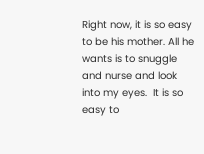Right now, it is so easy to be his mother. All he wants is to snuggle and nurse and look into my eyes.  It is so easy to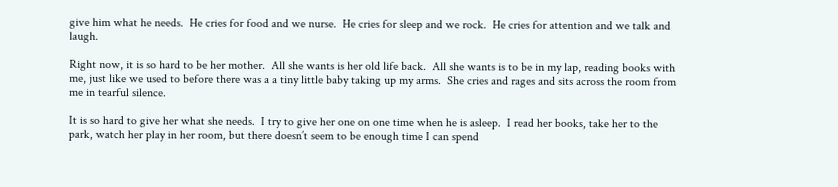give him what he needs.  He cries for food and we nurse.  He cries for sleep and we rock.  He cries for attention and we talk and laugh.

Right now, it is so hard to be her mother.  All she wants is her old life back.  All she wants is to be in my lap, reading books with me, just like we used to before there was a a tiny little baby taking up my arms.  She cries and rages and sits across the room from me in tearful silence.

It is so hard to give her what she needs.  I try to give her one on one time when he is asleep.  I read her books, take her to the park, watch her play in her room, but there doesn’t seem to be enough time I can spend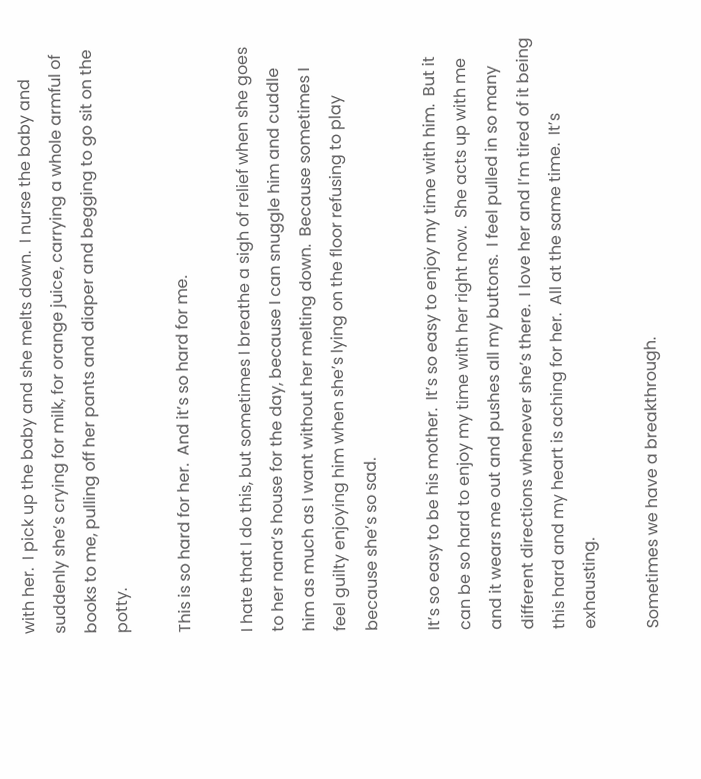with her.  I pick up the baby and she melts down.  I nurse the baby and suddenly she’s crying for milk, for orange juice, carrying a whole armful of books to me, pulling off her pants and diaper and begging to go sit on the potty.

This is so hard for her.  And it’s so hard for me.

I hate that I do this, but sometimes I breathe a sigh of relief when she goes to her nana’s house for the day, because I can snuggle him and cuddle him as much as I want without her melting down.  Because sometimes I feel guilty enjoying him when she’s lying on the floor refusing to play because she’s so sad.

It’s so easy to be his mother.  It’s so easy to enjoy my time with him.  But it can be so hard to enjoy my time with her right now.  She acts up with me and it wears me out and pushes all my buttons.  I feel pulled in so many different directions whenever she’s there.  I love her and I’m tired of it being this hard and my heart is aching for her.  All at the same time.  It’s exhausting.

Sometimes we have a breakthrough.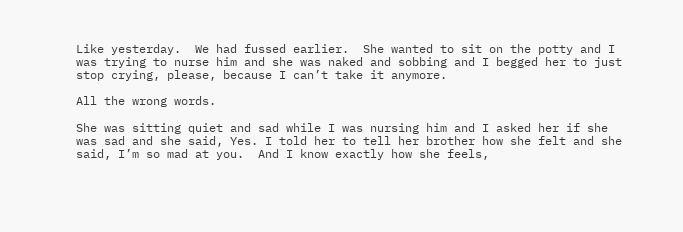Like yesterday.  We had fussed earlier.  She wanted to sit on the potty and I was trying to nurse him and she was naked and sobbing and I begged her to just stop crying, please, because I can’t take it anymore.

All the wrong words.

She was sitting quiet and sad while I was nursing him and I asked her if she was sad and she said, Yes. I told her to tell her brother how she felt and she said, I’m so mad at you.  And I know exactly how she feels,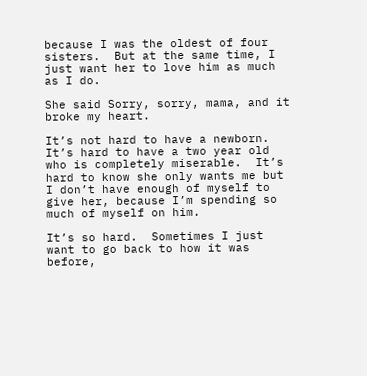because I was the oldest of four sisters.  But at the same time, I just want her to love him as much as I do.

She said Sorry, sorry, mama, and it broke my heart.

It’s not hard to have a newborn. It’s hard to have a two year old who is completely miserable.  It’s hard to know she only wants me but I don’t have enough of myself to give her, because I’m spending so much of myself on him.

It’s so hard.  Sometimes I just want to go back to how it was before,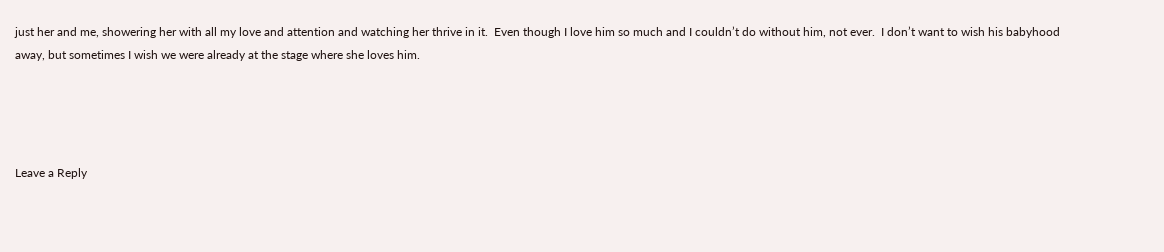just her and me, showering her with all my love and attention and watching her thrive in it.  Even though I love him so much and I couldn’t do without him, not ever.  I don’t want to wish his babyhood away, but sometimes I wish we were already at the stage where she loves him.




Leave a Reply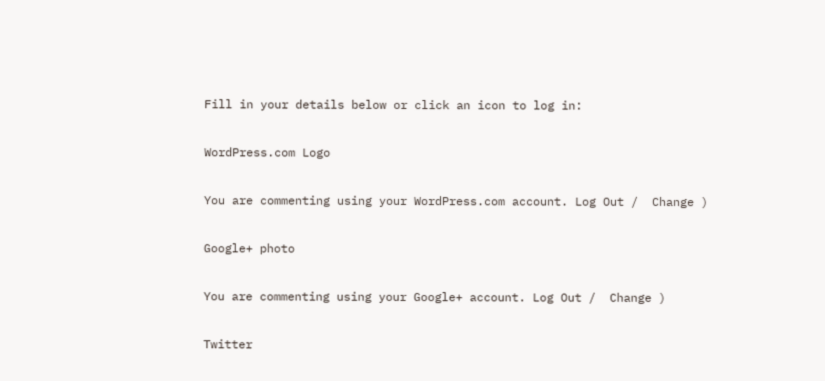Fill in your details below or click an icon to log in:

WordPress.com Logo

You are commenting using your WordPress.com account. Log Out /  Change )

Google+ photo

You are commenting using your Google+ account. Log Out /  Change )

Twitter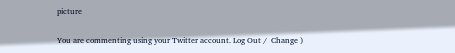picture

You are commenting using your Twitter account. Log Out /  Change )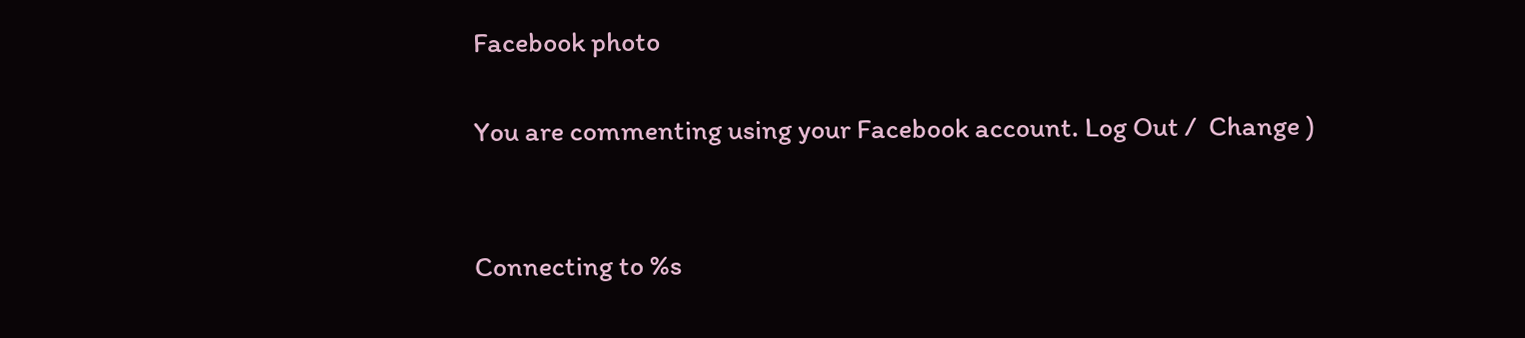Facebook photo

You are commenting using your Facebook account. Log Out /  Change )


Connecting to %s